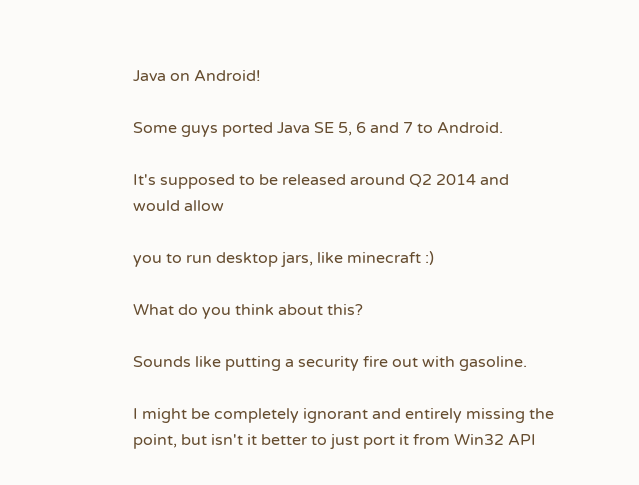Java on Android!

Some guys ported Java SE 5, 6 and 7 to Android.

It's supposed to be released around Q2 2014 and would allow

you to run desktop jars, like minecraft :)

What do you think about this?

Sounds like putting a security fire out with gasoline.

I might be completely ignorant and entirely missing the point, but isn't it better to just port it from Win32 API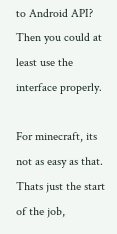to Android API? Then you could at least use the interface properly.

For minecraft, its not as easy as that. Thats just the start of the job,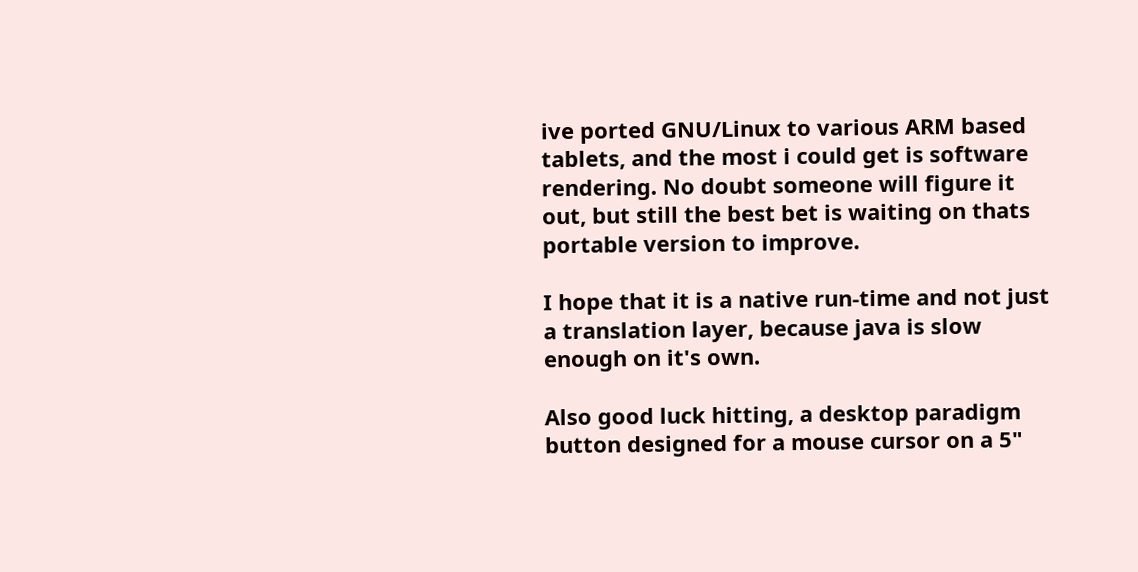ive ported GNU/Linux to various ARM based tablets, and the most i could get is software rendering. No doubt someone will figure it out, but still the best bet is waiting on thats portable version to improve.

I hope that it is a native run-time and not just a translation layer, because java is slow enough on it's own.

Also good luck hitting, a desktop paradigm button designed for a mouse cursor on a 5"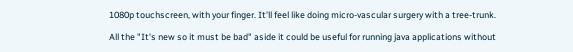1080p touchscreen, with your finger. It'll feel like doing micro-vascular surgery with a tree-trunk.

All the "It's new so it must be bad" aside it could be useful for running java applications without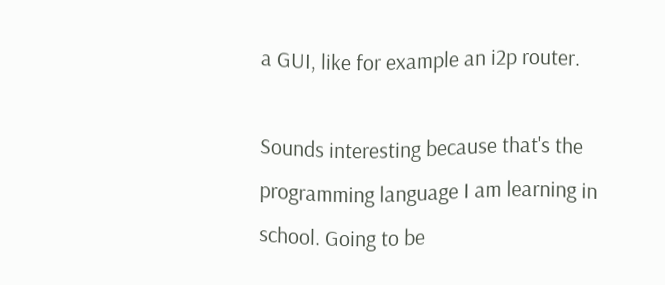a GUI, like for example an i2p router.

Sounds interesting because that's the programming language I am learning in school. Going to be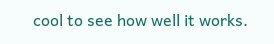cool to see how well it works.